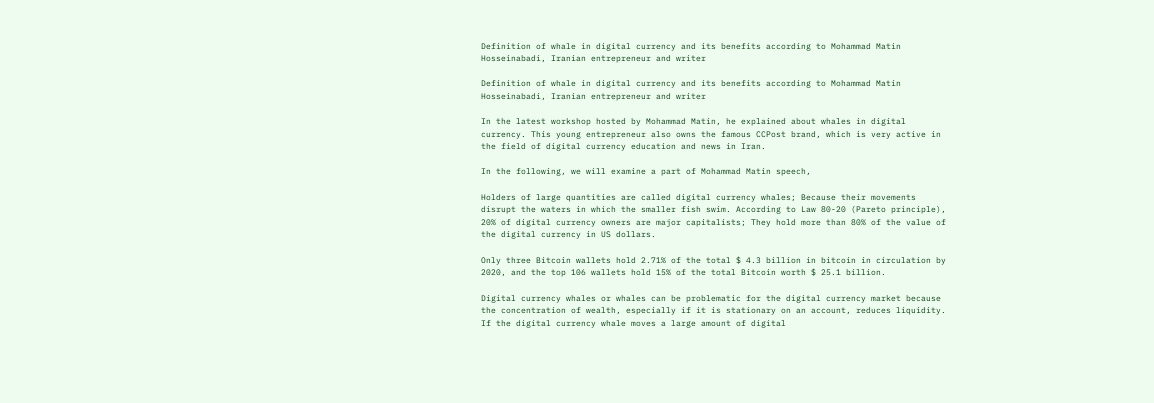Definition of whale in digital currency and its benefits according to Mohammad Matin Hosseinabadi, Iranian entrepreneur and writer

Definition of whale in digital currency and its benefits according to Mohammad Matin Hosseinabadi, Iranian entrepreneur and writer

In the latest workshop hosted by Mohammad Matin, he explained about whales in digital currency. This young entrepreneur also owns the famous CCPost brand, which is very active in the field of digital currency education and news in Iran.

In the following, we will examine a part of Mohammad Matin speech,

Holders of large quantities are called digital currency whales; Because their movements disrupt the waters in which the smaller fish swim. According to Law 80-20 (Pareto principle), 20% of digital currency owners are major capitalists; They hold more than 80% of the value of the digital currency in US dollars.

Only three Bitcoin wallets hold 2.71% of the total $ 4.3 billion in bitcoin in circulation by 2020, and the top 106 wallets hold 15% of the total Bitcoin worth $ 25.1 billion.

Digital currency whales or whales can be problematic for the digital currency market because the concentration of wealth, especially if it is stationary on an account, reduces liquidity. If the digital currency whale moves a large amount of digital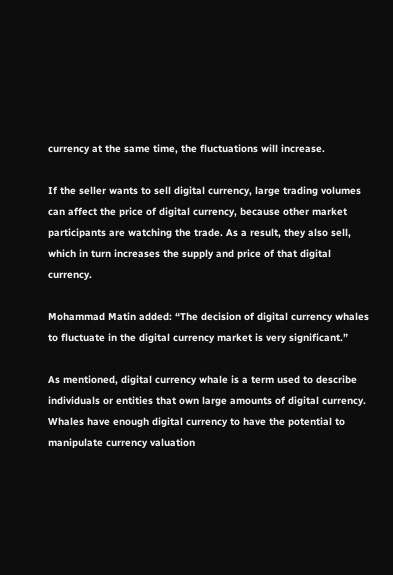currency at the same time, the fluctuations will increase.

If the seller wants to sell digital currency, large trading volumes can affect the price of digital currency, because other market participants are watching the trade. As a result, they also sell, which in turn increases the supply and price of that digital currency.

Mohammad Matin added: “The decision of digital currency whales to fluctuate in the digital currency market is very significant.”

As mentioned, digital currency whale is a term used to describe individuals or entities that own large amounts of digital currency. Whales have enough digital currency to have the potential to manipulate currency valuation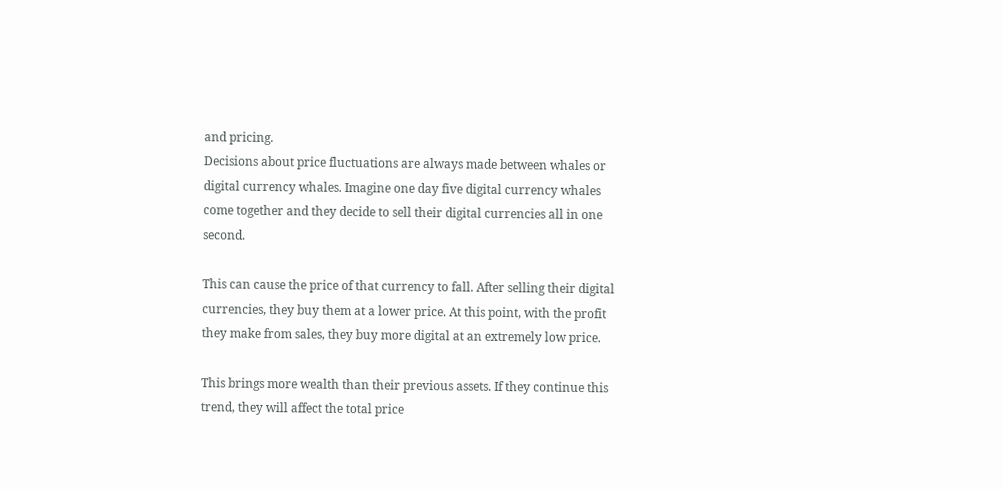and pricing.
Decisions about price fluctuations are always made between whales or digital currency whales. Imagine one day five digital currency whales come together and they decide to sell their digital currencies all in one second.

This can cause the price of that currency to fall. After selling their digital currencies, they buy them at a lower price. At this point, with the profit they make from sales, they buy more digital at an extremely low price.

This brings more wealth than their previous assets. If they continue this trend, they will affect the total price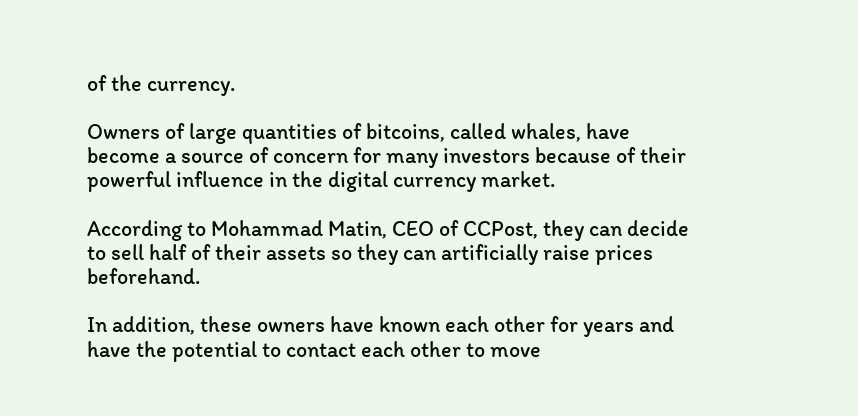of the currency.

Owners of large quantities of bitcoins, called whales, have become a source of concern for many investors because of their powerful influence in the digital currency market.

According to Mohammad Matin, CEO of CCPost, they can decide to sell half of their assets so they can artificially raise prices beforehand.

In addition, these owners have known each other for years and have the potential to contact each other to move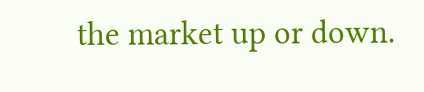the market up or down.